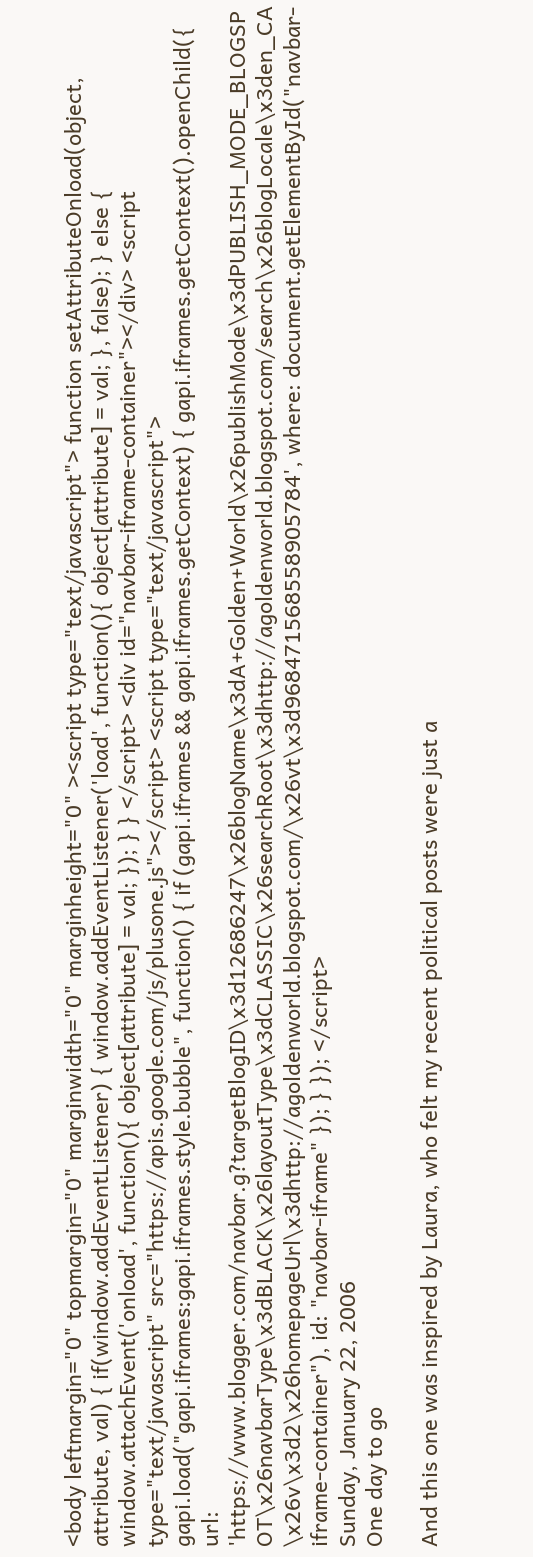<body leftmargin="0" topmargin="0" marginwidth="0" marginheight="0" ><script type="text/javascript"> function setAttributeOnload(object, attribute, val) { if(window.addEventListener) { window.addEventListener('load', function(){ object[attribute] = val; }, false); } else { window.attachEvent('onload', function(){ object[attribute] = val; }); } } </script> <div id="navbar-iframe-container"></div> <script type="text/javascript" src="https://apis.google.com/js/plusone.js"></script> <script type="text/javascript"> gapi.load("gapi.iframes:gapi.iframes.style.bubble", function() { if (gapi.iframes && gapi.iframes.getContext) { gapi.iframes.getContext().openChild({ url: 'https://www.blogger.com/navbar.g?targetBlogID\x3d12686247\x26blogName\x3dA+Golden+World\x26publishMode\x3dPUBLISH_MODE_BLOGSPOT\x26navbarType\x3dBLACK\x26layoutType\x3dCLASSIC\x26searchRoot\x3dhttp://agoldenworld.blogspot.com/search\x26blogLocale\x3den_CA\x26v\x3d2\x26homepageUrl\x3dhttp://agoldenworld.blogspot.com/\x26vt\x3d968471568558905784', where: document.getElementById("navbar-iframe-container"), id: "navbar-iframe" }); } }); </script>
Sunday, January 22, 2006
One day to go

And this one was inspired by Laura, who felt my recent political posts were just a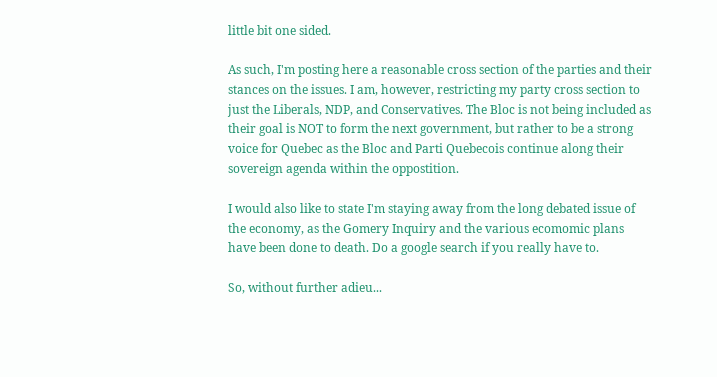little bit one sided.

As such, I'm posting here a reasonable cross section of the parties and their stances on the issues. I am, however, restricting my party cross section to just the Liberals, NDP, and Conservatives. The Bloc is not being included as their goal is NOT to form the next government, but rather to be a strong voice for Quebec as the Bloc and Parti Quebecois continue along their sovereign agenda within the oppostition.

I would also like to state I'm staying away from the long debated issue of the economy, as the Gomery Inquiry and the various ecomomic plans have been done to death. Do a google search if you really have to.

So, without further adieu...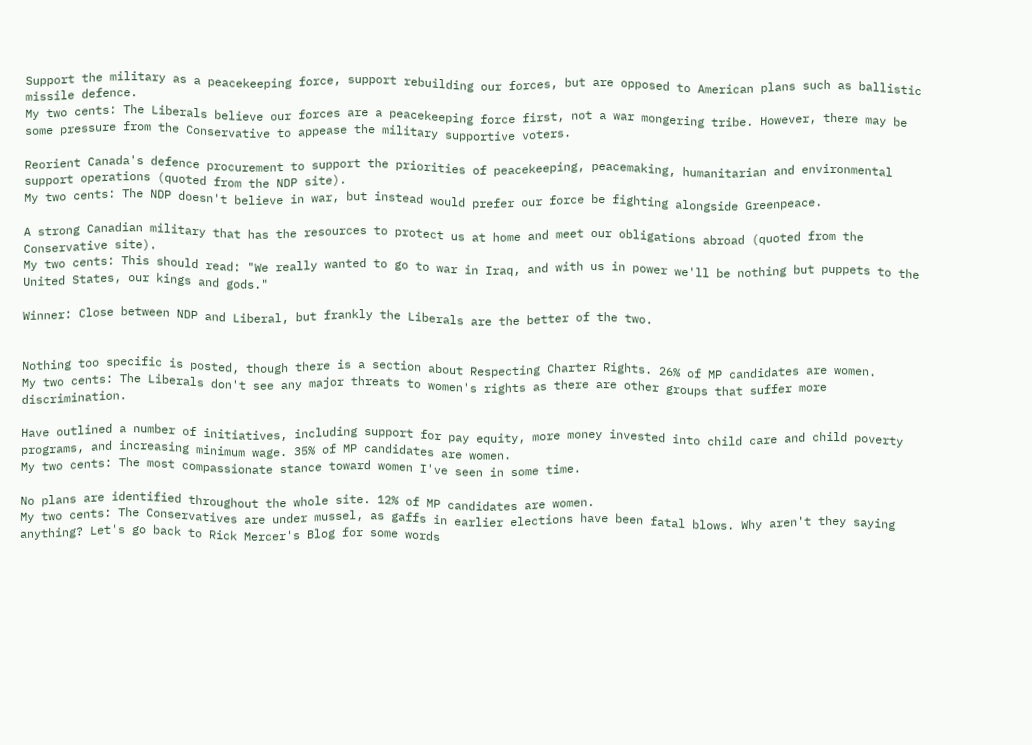Support the military as a peacekeeping force, support rebuilding our forces, but are opposed to American plans such as ballistic missile defence.
My two cents: The Liberals believe our forces are a peacekeeping force first, not a war mongering tribe. However, there may be some pressure from the Conservative to appease the military supportive voters.

Reorient Canada's defence procurement to support the priorities of peacekeeping, peacemaking, humanitarian and environmental support operations (quoted from the NDP site).
My two cents: The NDP doesn't believe in war, but instead would prefer our force be fighting alongside Greenpeace.

A strong Canadian military that has the resources to protect us at home and meet our obligations abroad (quoted from the Conservative site).
My two cents: This should read: "We really wanted to go to war in Iraq, and with us in power we'll be nothing but puppets to the United States, our kings and gods."

Winner: Close between NDP and Liberal, but frankly the Liberals are the better of the two.


Nothing too specific is posted, though there is a section about Respecting Charter Rights. 26% of MP candidates are women.
My two cents: The Liberals don't see any major threats to women's rights as there are other groups that suffer more discrimination.

Have outlined a number of initiatives, including support for pay equity, more money invested into child care and child poverty programs, and increasing minimum wage. 35% of MP candidates are women.
My two cents: The most compassionate stance toward women I've seen in some time.

No plans are identified throughout the whole site. 12% of MP candidates are women.
My two cents: The Conservatives are under mussel, as gaffs in earlier elections have been fatal blows. Why aren't they saying anything? Let's go back to Rick Mercer's Blog for some words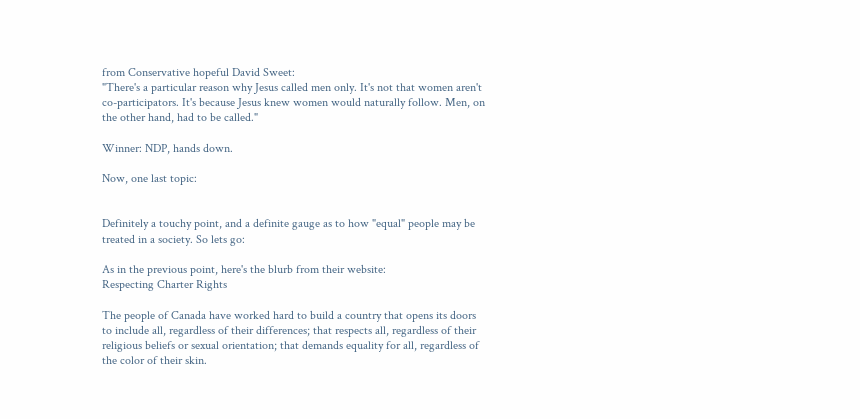from Conservative hopeful David Sweet:
"There's a particular reason why Jesus called men only. It's not that women aren't co-participators. It's because Jesus knew women would naturally follow. Men, on the other hand, had to be called."

Winner: NDP, hands down.

Now, one last topic:


Definitely a touchy point, and a definite gauge as to how "equal" people may be treated in a society. So lets go:

As in the previous point, here's the blurb from their website:
Respecting Charter Rights

The people of Canada have worked hard to build a country that opens its doors to include all, regardless of their differences; that respects all, regardless of their religious beliefs or sexual orientation; that demands equality for all, regardless of the color of their skin.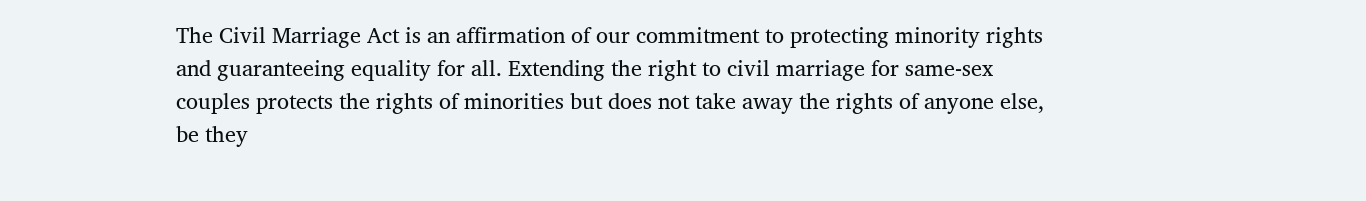The Civil Marriage Act is an affirmation of our commitment to protecting minority rights and guaranteeing equality for all. Extending the right to civil marriage for same-sex couples protects the rights of minorities but does not take away the rights of anyone else, be they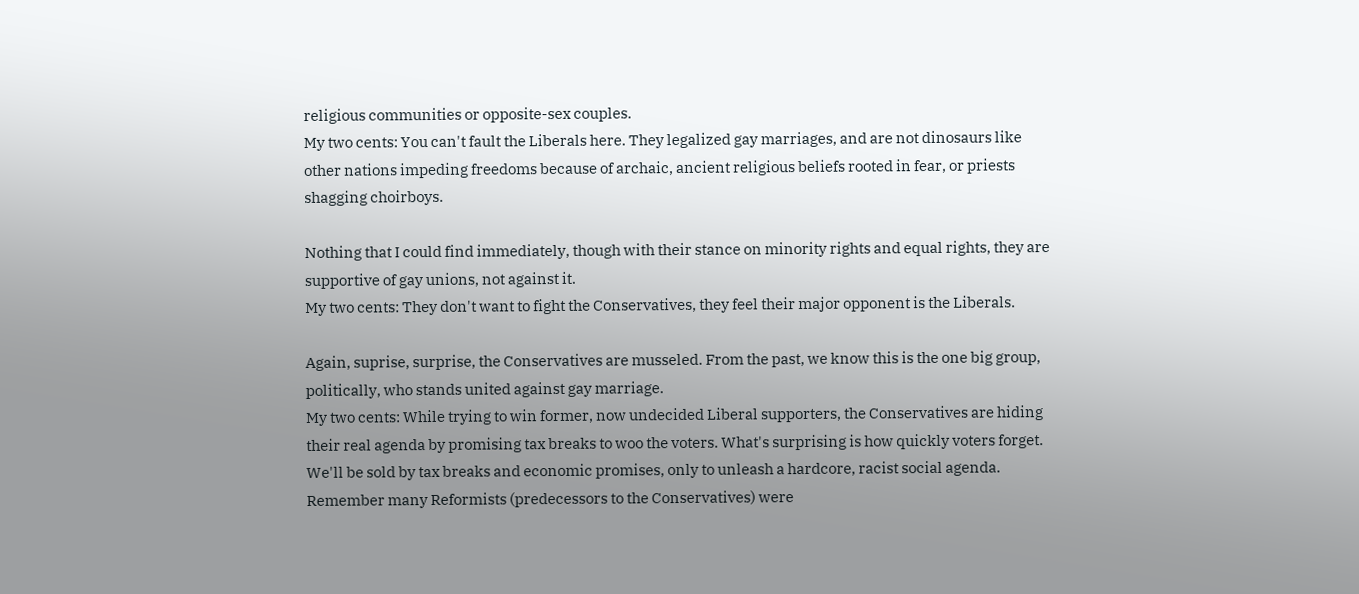religious communities or opposite-sex couples.
My two cents: You can't fault the Liberals here. They legalized gay marriages, and are not dinosaurs like other nations impeding freedoms because of archaic, ancient religious beliefs rooted in fear, or priests shagging choirboys.

Nothing that I could find immediately, though with their stance on minority rights and equal rights, they are supportive of gay unions, not against it.
My two cents: They don't want to fight the Conservatives, they feel their major opponent is the Liberals.

Again, suprise, surprise, the Conservatives are musseled. From the past, we know this is the one big group, politically, who stands united against gay marriage.
My two cents: While trying to win former, now undecided Liberal supporters, the Conservatives are hiding their real agenda by promising tax breaks to woo the voters. What's surprising is how quickly voters forget. We'll be sold by tax breaks and economic promises, only to unleash a hardcore, racist social agenda. Remember many Reformists (predecessors to the Conservatives) were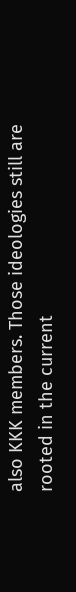also KKK members. Those ideologies still are rooted in the current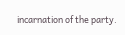incarnation of the party.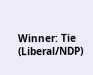Winner: Tie (Liberal/NDP)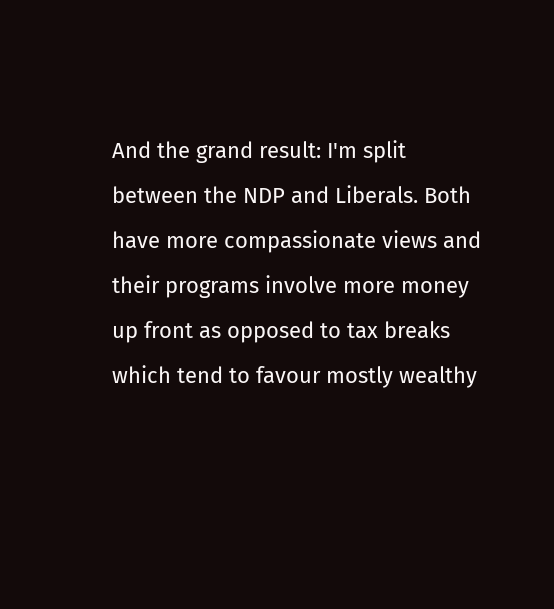And the grand result: I'm split between the NDP and Liberals. Both have more compassionate views and their programs involve more money up front as opposed to tax breaks which tend to favour mostly wealthy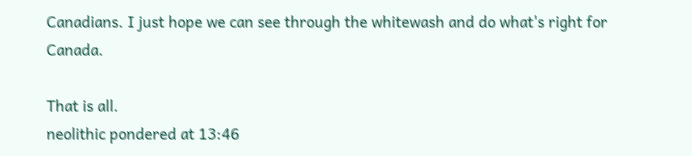Canadians. I just hope we can see through the whitewash and do what's right for Canada.

That is all.
neolithic pondered at 13:46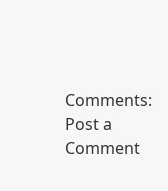Comments: Post a Comment